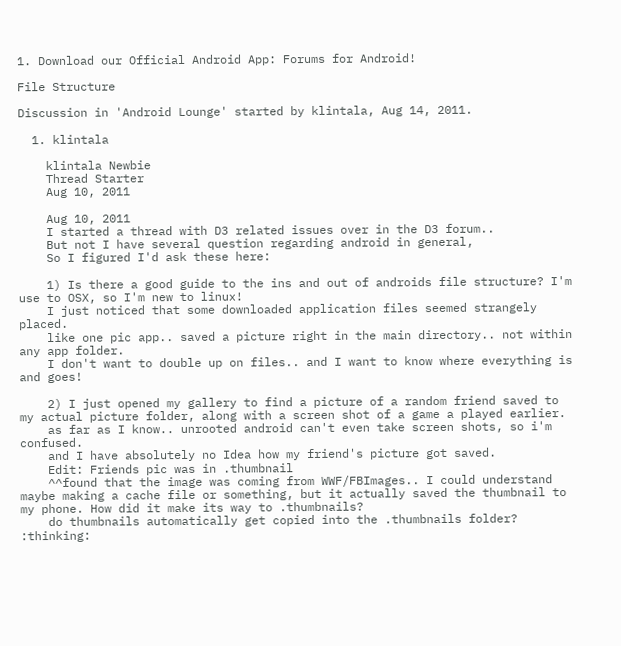1. Download our Official Android App: Forums for Android!

File Structure

Discussion in 'Android Lounge' started by klintala, Aug 14, 2011.

  1. klintala

    klintala Newbie
    Thread Starter
    Aug 10, 2011

    Aug 10, 2011
    I started a thread with D3 related issues over in the D3 forum..
    But not I have several question regarding android in general,
    So I figured I'd ask these here:

    1) Is there a good guide to the ins and out of androids file structure? I'm use to OSX, so I'm new to linux!
    I just noticed that some downloaded application files seemed strangely placed.
    like one pic app.. saved a picture right in the main directory.. not within any app folder.
    I don't want to double up on files.. and I want to know where everything is and goes!

    2) I just opened my gallery to find a picture of a random friend saved to my actual picture folder, along with a screen shot of a game a played earlier.
    as far as I know.. unrooted android can't even take screen shots, so i'm confused.
    and I have absolutely no Idea how my friend's picture got saved.
    Edit: Friends pic was in .thumbnail
    ^^found that the image was coming from WWF/FBImages.. I could understand maybe making a cache file or something, but it actually saved the thumbnail to my phone. How did it make its way to .thumbnails?
    do thumbnails automatically get copied into the .thumbnails folder? :thinking: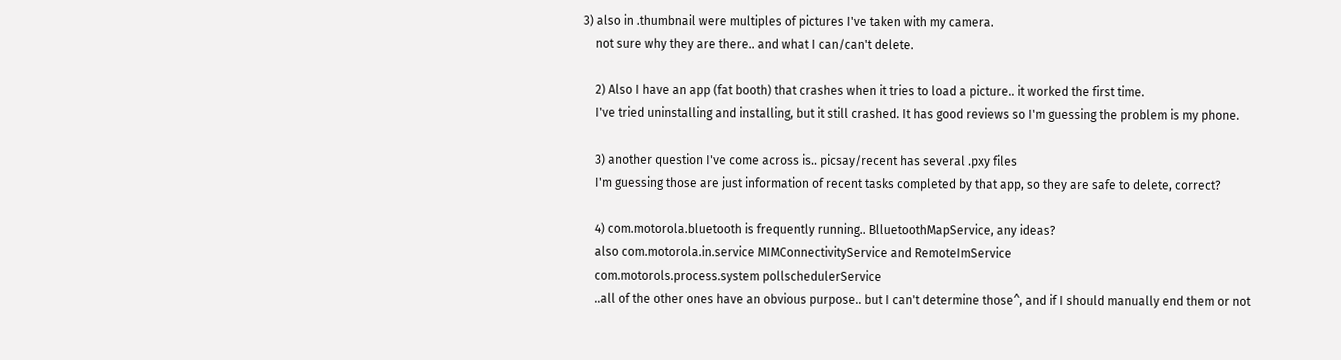3) also in .thumbnail were multiples of pictures I've taken with my camera.
    not sure why they are there.. and what I can/can't delete.

    2) Also I have an app (fat booth) that crashes when it tries to load a picture.. it worked the first time.
    I've tried uninstalling and installing, but it still crashed. It has good reviews so I'm guessing the problem is my phone.

    3) another question I've come across is.. picsay/recent has several .pxy files
    I'm guessing those are just information of recent tasks completed by that app, so they are safe to delete, correct?

    4) com.motorola.bluetooth is frequently running.. BlluetoothMapService, any ideas?
    also com.motorola.in.service MIMConnectivityService and RemoteImService
    com.motorols.process.system pollschedulerService
    ..all of the other ones have an obvious purpose.. but I can't determine those^, and if I should manually end them or not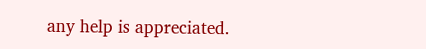any help is appreciated.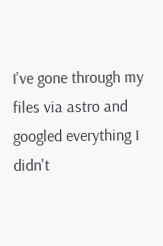I've gone through my files via astro and googled everything I didn't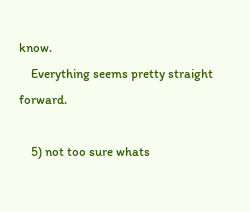know.
    Everything seems pretty straight forward.

    5) not too sure whats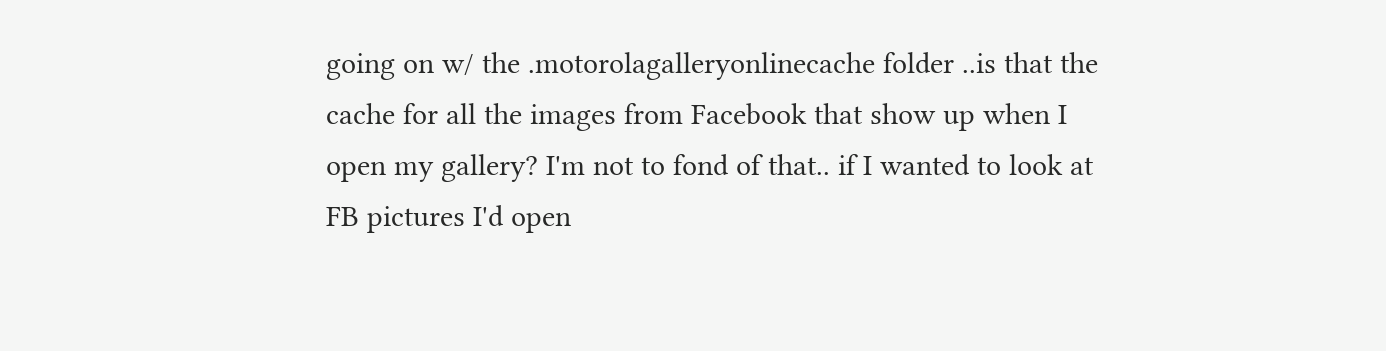going on w/ the .motorolagalleryonlinecache folder ..is that the cache for all the images from Facebook that show up when I open my gallery? I'm not to fond of that.. if I wanted to look at FB pictures I'd open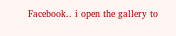Facebook.. i open the gallery to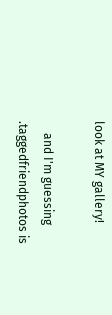look at MY gallery!

    and I'm guessing .taggedfriendphotos is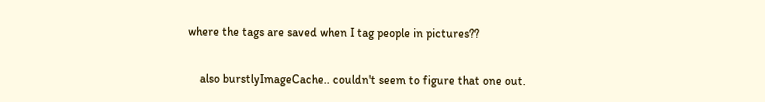where the tags are saved when I tag people in pictures??

    also burstlyImageCache.. couldn't seem to figure that one out.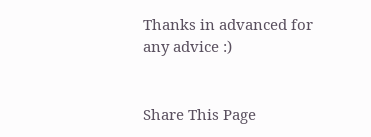Thanks in advanced for any advice :)


Share This Page